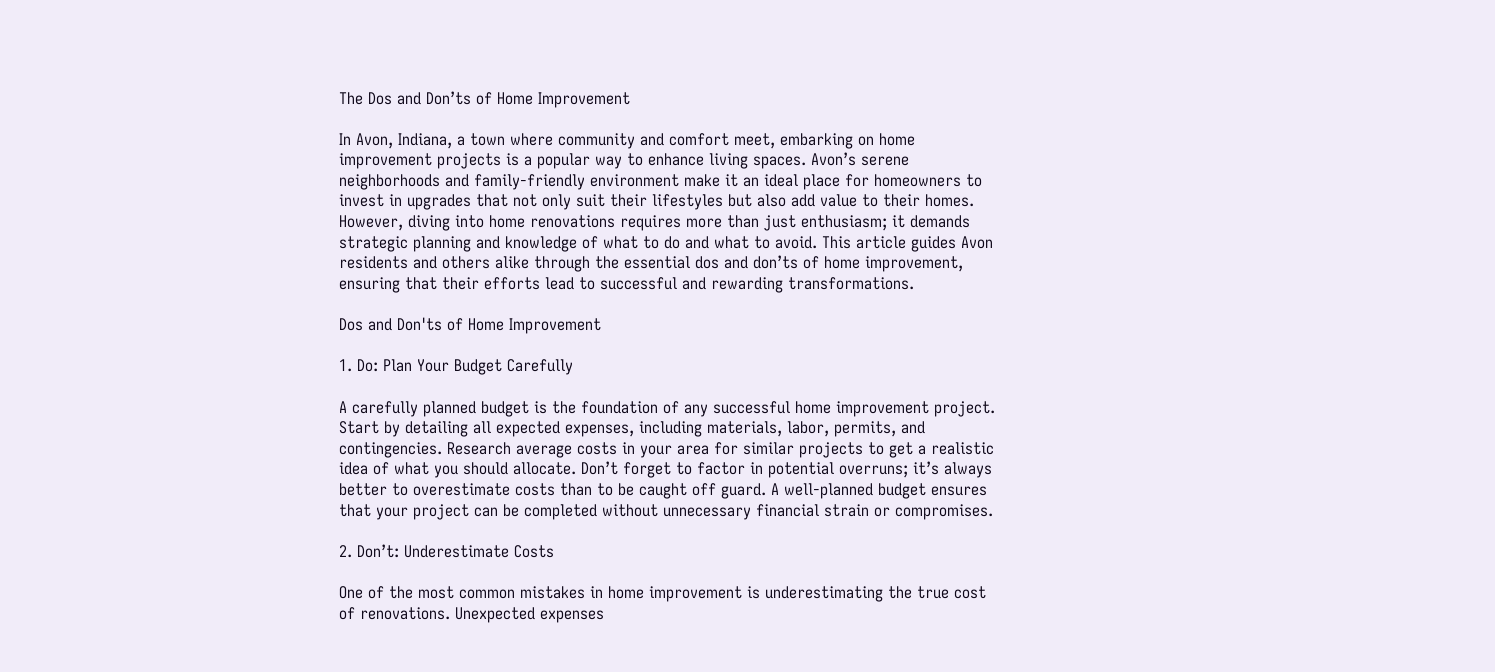The Dos and Don’ts of Home Improvement

In Avon, Indiana, a town where community and comfort meet, embarking on home improvement projects is a popular way to enhance living spaces. Avon’s serene neighborhoods and family-friendly environment make it an ideal place for homeowners to invest in upgrades that not only suit their lifestyles but also add value to their homes. However, diving into home renovations requires more than just enthusiasm; it demands strategic planning and knowledge of what to do and what to avoid. This article guides Avon residents and others alike through the essential dos and don’ts of home improvement, ensuring that their efforts lead to successful and rewarding transformations.

Dos and Don'ts of Home Improvement

1. Do: Plan Your Budget Carefully

A carefully planned budget is the foundation of any successful home improvement project. Start by detailing all expected expenses, including materials, labor, permits, and contingencies. Research average costs in your area for similar projects to get a realistic idea of what you should allocate. Don’t forget to factor in potential overruns; it’s always better to overestimate costs than to be caught off guard. A well-planned budget ensures that your project can be completed without unnecessary financial strain or compromises.

2. Don’t: Underestimate Costs

One of the most common mistakes in home improvement is underestimating the true cost of renovations. Unexpected expenses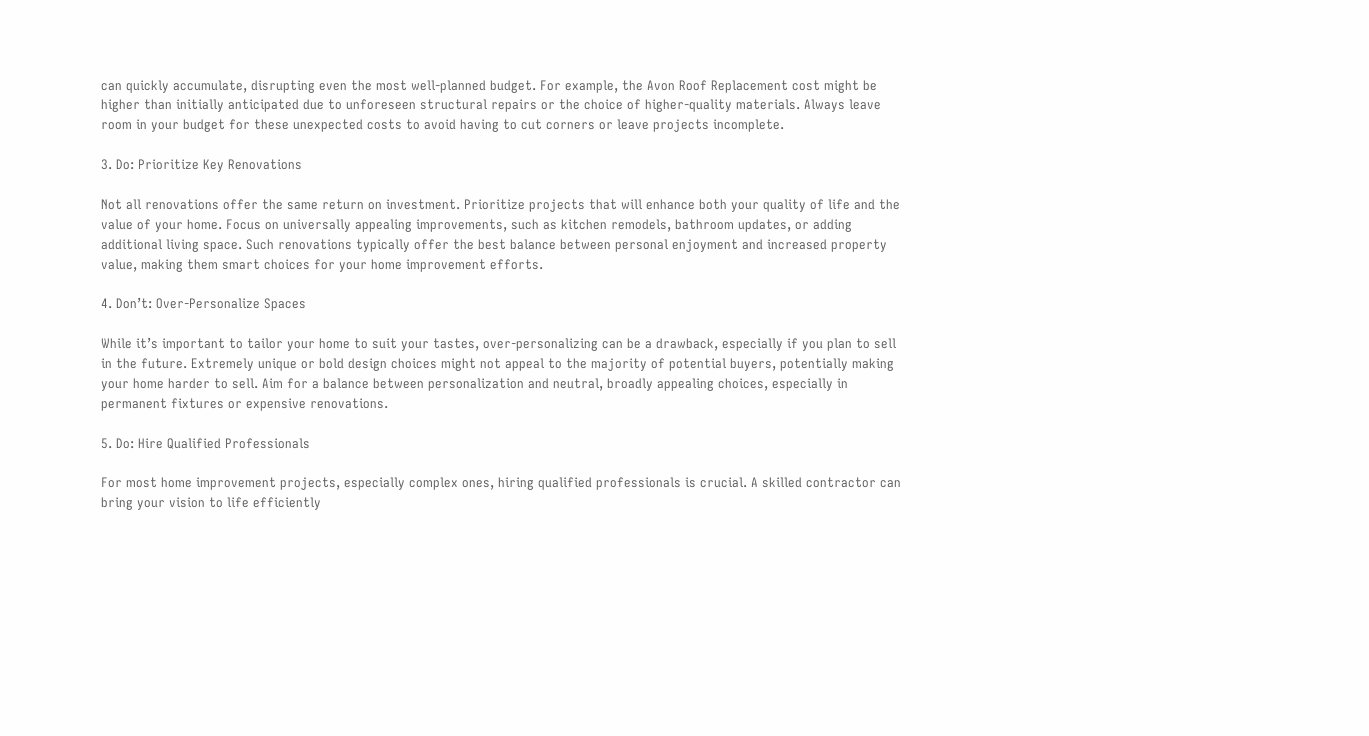can quickly accumulate, disrupting even the most well-planned budget. For example, the Avon Roof Replacement cost might be higher than initially anticipated due to unforeseen structural repairs or the choice of higher-quality materials. Always leave room in your budget for these unexpected costs to avoid having to cut corners or leave projects incomplete.

3. Do: Prioritize Key Renovations

Not all renovations offer the same return on investment. Prioritize projects that will enhance both your quality of life and the value of your home. Focus on universally appealing improvements, such as kitchen remodels, bathroom updates, or adding additional living space. Such renovations typically offer the best balance between personal enjoyment and increased property value, making them smart choices for your home improvement efforts.

4. Don’t: Over-Personalize Spaces

While it’s important to tailor your home to suit your tastes, over-personalizing can be a drawback, especially if you plan to sell in the future. Extremely unique or bold design choices might not appeal to the majority of potential buyers, potentially making your home harder to sell. Aim for a balance between personalization and neutral, broadly appealing choices, especially in permanent fixtures or expensive renovations.

5. Do: Hire Qualified Professionals

For most home improvement projects, especially complex ones, hiring qualified professionals is crucial. A skilled contractor can bring your vision to life efficiently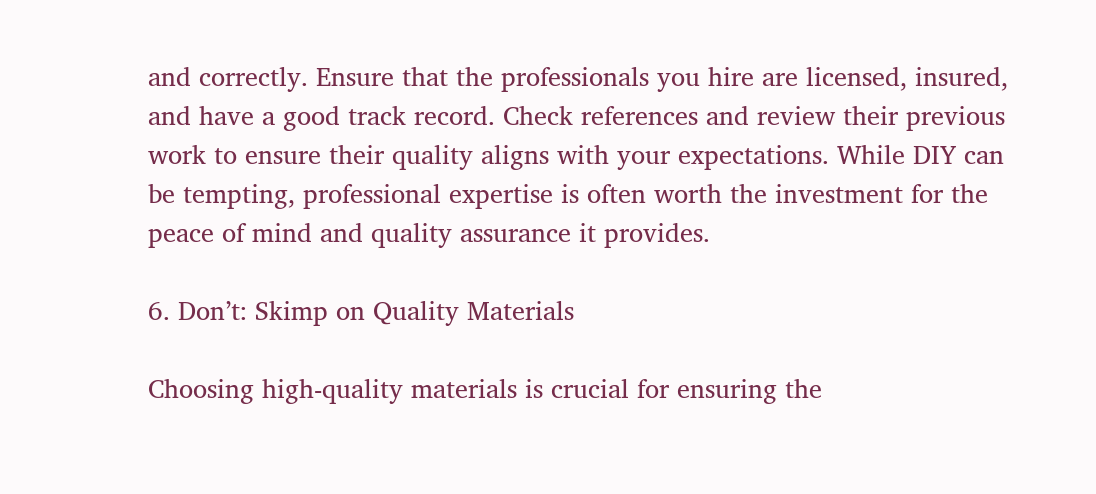and correctly. Ensure that the professionals you hire are licensed, insured, and have a good track record. Check references and review their previous work to ensure their quality aligns with your expectations. While DIY can be tempting, professional expertise is often worth the investment for the peace of mind and quality assurance it provides.

6. Don’t: Skimp on Quality Materials

Choosing high-quality materials is crucial for ensuring the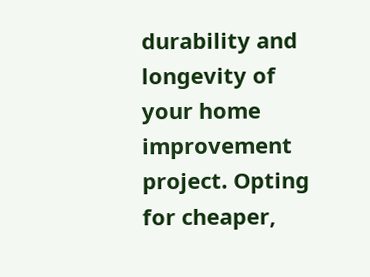durability and longevity of your home improvement project. Opting for cheaper,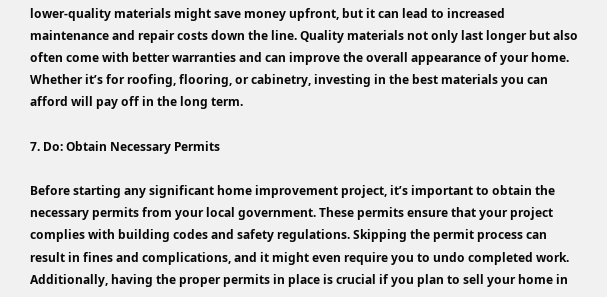lower-quality materials might save money upfront, but it can lead to increased maintenance and repair costs down the line. Quality materials not only last longer but also often come with better warranties and can improve the overall appearance of your home. Whether it’s for roofing, flooring, or cabinetry, investing in the best materials you can afford will pay off in the long term.

7. Do: Obtain Necessary Permits

Before starting any significant home improvement project, it’s important to obtain the necessary permits from your local government. These permits ensure that your project complies with building codes and safety regulations. Skipping the permit process can result in fines and complications, and it might even require you to undo completed work. Additionally, having the proper permits in place is crucial if you plan to sell your home in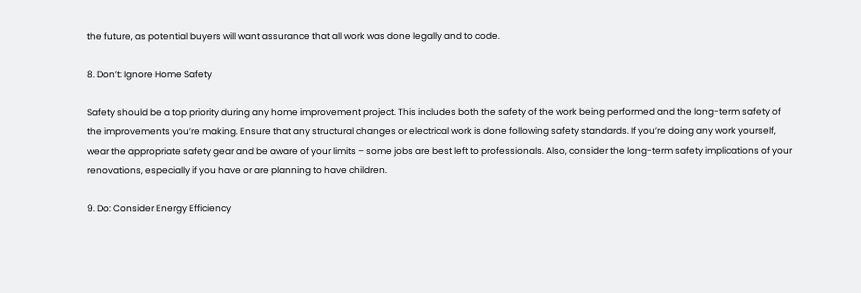the future, as potential buyers will want assurance that all work was done legally and to code.

8. Don’t: Ignore Home Safety

Safety should be a top priority during any home improvement project. This includes both the safety of the work being performed and the long-term safety of the improvements you’re making. Ensure that any structural changes or electrical work is done following safety standards. If you’re doing any work yourself, wear the appropriate safety gear and be aware of your limits – some jobs are best left to professionals. Also, consider the long-term safety implications of your renovations, especially if you have or are planning to have children.

9. Do: Consider Energy Efficiency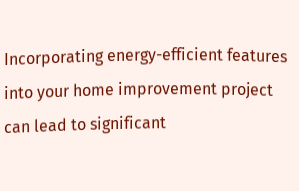Incorporating energy-efficient features into your home improvement project can lead to significant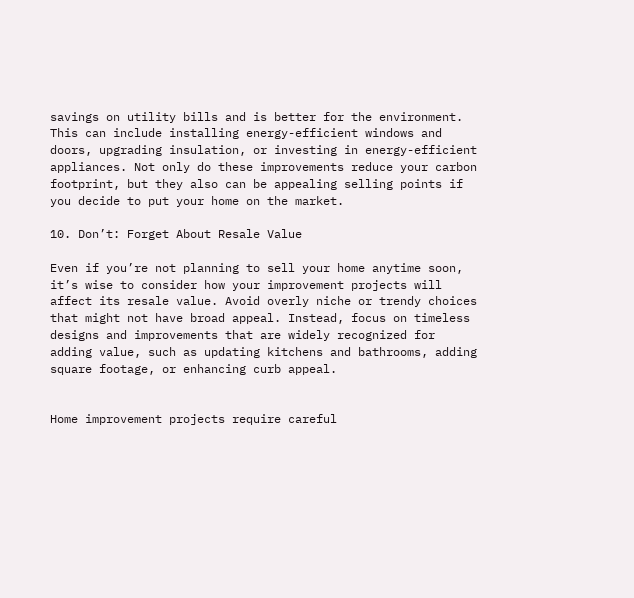savings on utility bills and is better for the environment. This can include installing energy-efficient windows and doors, upgrading insulation, or investing in energy-efficient appliances. Not only do these improvements reduce your carbon footprint, but they also can be appealing selling points if you decide to put your home on the market.

10. Don’t: Forget About Resale Value

Even if you’re not planning to sell your home anytime soon, it’s wise to consider how your improvement projects will affect its resale value. Avoid overly niche or trendy choices that might not have broad appeal. Instead, focus on timeless designs and improvements that are widely recognized for adding value, such as updating kitchens and bathrooms, adding square footage, or enhancing curb appeal.


Home improvement projects require careful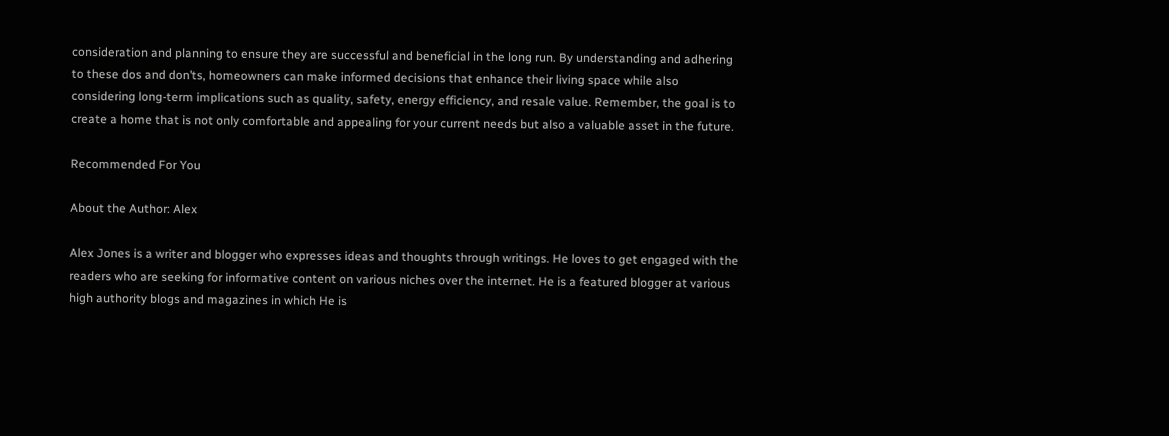consideration and planning to ensure they are successful and beneficial in the long run. By understanding and adhering to these dos and don’ts, homeowners can make informed decisions that enhance their living space while also considering long-term implications such as quality, safety, energy efficiency, and resale value. Remember, the goal is to create a home that is not only comfortable and appealing for your current needs but also a valuable asset in the future.

Recommended For You

About the Author: Alex

Alex Jones is a writer and blogger who expresses ideas and thoughts through writings. He loves to get engaged with the readers who are seeking for informative content on various niches over the internet. He is a featured blogger at various high authority blogs and magazines in which He is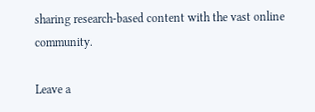sharing research-based content with the vast online community.

Leave a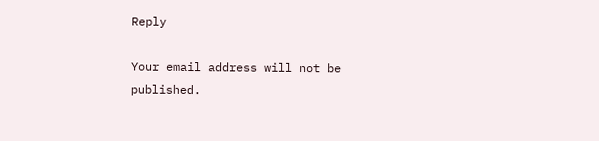Reply

Your email address will not be published.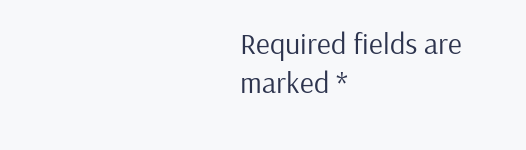Required fields are marked *